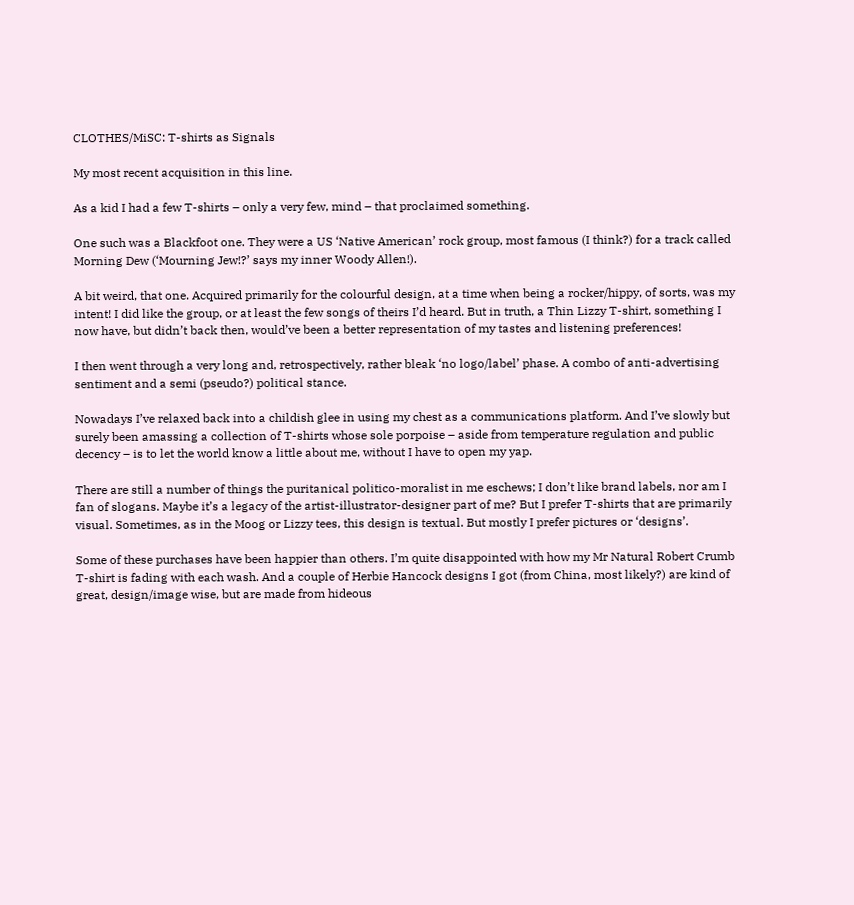CLOTHES/MiSC: T-shirts as Signals

My most recent acquisition in this line.

As a kid I had a few T-shirts – only a very few, mind – that proclaimed something.

One such was a Blackfoot one. They were a US ‘Native American’ rock group, most famous (I think?) for a track called Morning Dew (‘Mourning Jew!?’ says my inner Woody Allen!).

A bit weird, that one. Acquired primarily for the colourful design, at a time when being a rocker/hippy, of sorts, was my intent! I did like the group, or at least the few songs of theirs I’d heard. But in truth, a Thin Lizzy T-shirt, something I now have, but didn’t back then, would’ve been a better representation of my tastes and listening preferences!

I then went through a very long and, retrospectively, rather bleak ‘no logo/label’ phase. A combo of anti-advertising sentiment and a semi (pseudo?) political stance.

Nowadays I’ve relaxed back into a childish glee in using my chest as a communications platform. And I’ve slowly but surely been amassing a collection of T-shirts whose sole porpoise – aside from temperature regulation and public decency – is to let the world know a little about me, without I have to open my yap.

There are still a number of things the puritanical politico-moralist in me eschews; I don’t like brand labels, nor am I fan of slogans. Maybe it’s a legacy of the artist-illustrator-designer part of me? But I prefer T-shirts that are primarily visual. Sometimes, as in the Moog or Lizzy tees, this design is textual. But mostly I prefer pictures or ‘designs’.

Some of these purchases have been happier than others. I’m quite disappointed with how my Mr Natural Robert Crumb T-shirt is fading with each wash. And a couple of Herbie Hancock designs I got (from China, most likely?) are kind of great, design/image wise, but are made from hideous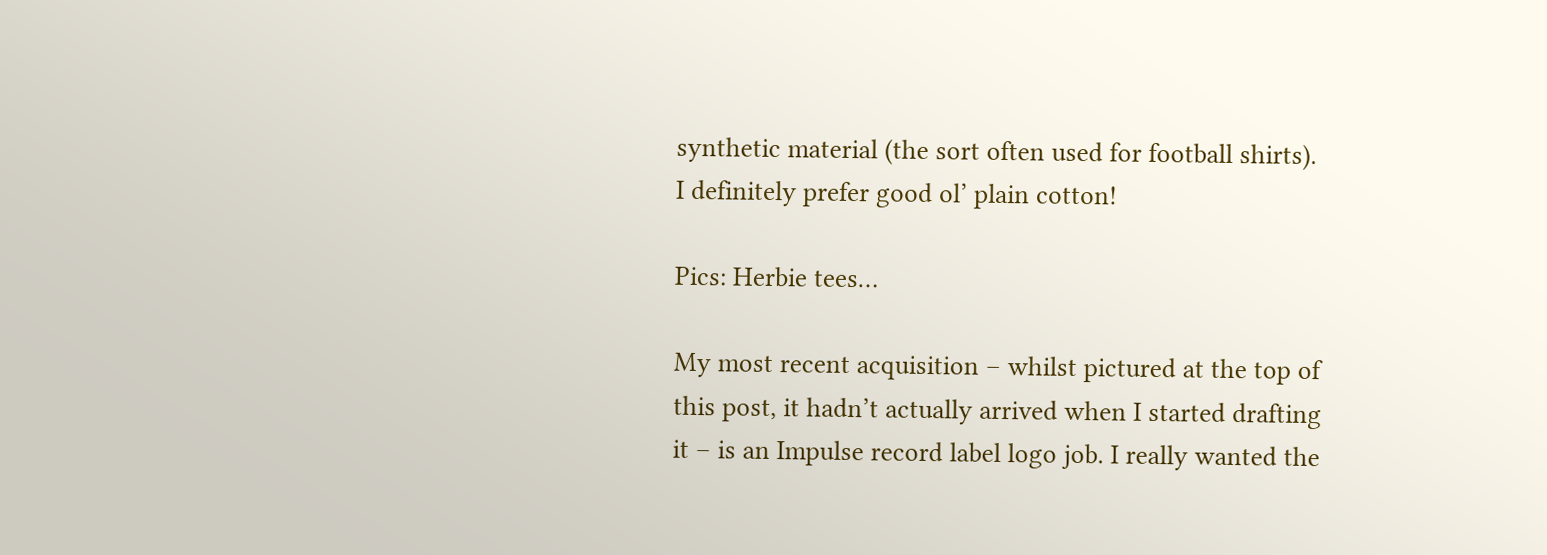synthetic material (the sort often used for football shirts). I definitely prefer good ol’ plain cotton!

Pics: Herbie tees…

My most recent acquisition – whilst pictured at the top of this post, it hadn’t actually arrived when I started drafting it – is an Impulse record label logo job. I really wanted the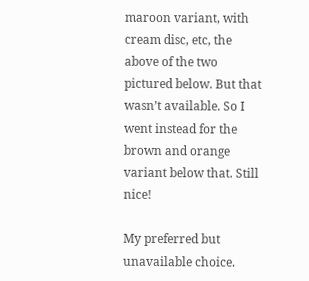maroon variant, with cream disc, etc, the above of the two pictured below. But that wasn’t available. So I went instead for the brown and orange variant below that. Still nice!

My preferred but unavailable choice.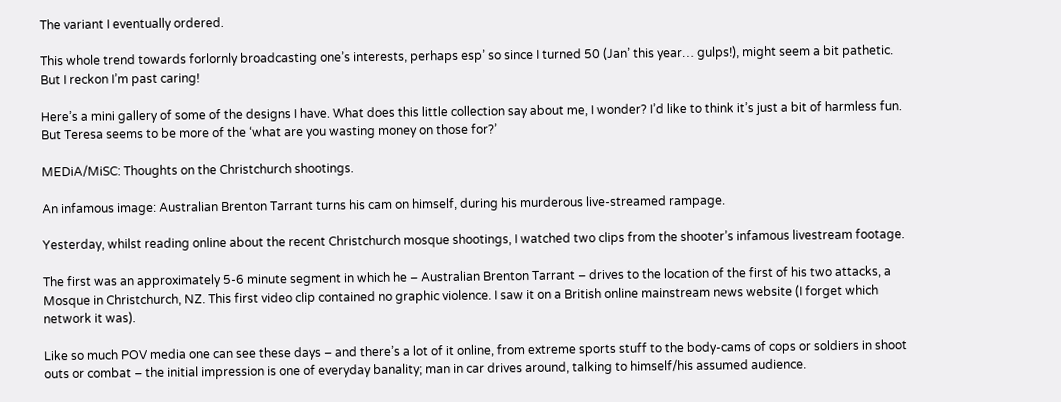The variant I eventually ordered.

This whole trend towards forlornly broadcasting one’s interests, perhaps esp’ so since I turned 50 (Jan’ this year… gulps!), might seem a bit pathetic. But I reckon I’m past caring!

Here’s a mini gallery of some of the designs I have. What does this little collection say about me, I wonder? I’d like to think it’s just a bit of harmless fun. But Teresa seems to be more of the ‘what are you wasting money on those for?’

MEDiA/MiSC: Thoughts on the Christchurch shootings.

An infamous image: Australian Brenton Tarrant turns his cam on himself, during his murderous live-streamed rampage.

Yesterday, whilst reading online about the recent Christchurch mosque shootings, I watched two clips from the shooter’s infamous livestream footage.

The first was an approximately 5-6 minute segment in which he – Australian Brenton Tarrant – drives to the location of the first of his two attacks, a Mosque in Christchurch, NZ. This first video clip contained no graphic violence. I saw it on a British online mainstream news website (I forget which network it was).

Like so much POV media one can see these days – and there’s a lot of it online, from extreme sports stuff to the body-cams of cops or soldiers in shoot outs or combat – the initial impression is one of everyday banality; man in car drives around, talking to himself/his assumed audience.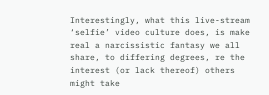Interestingly, what this live-stream ‘selfie’ video culture does, is make real a narcissistic fantasy we all share, to differing degrees, re the interest (or lack thereof) others might take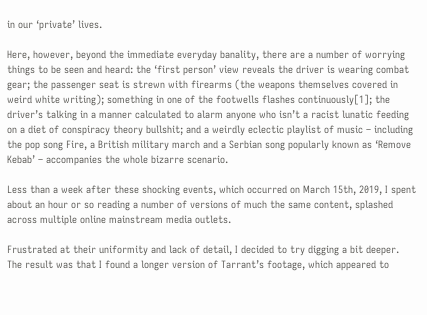in our ‘private’ lives.

Here, however, beyond the immediate everyday banality, there are a number of worrying things to be seen and heard: the ‘first person’ view reveals the driver is wearing combat gear; the passenger seat is strewn with firearms (the weapons themselves covered in weird white writing); something in one of the footwells flashes continuously[1]; the driver’s talking in a manner calculated to alarm anyone who isn’t a racist lunatic feeding on a diet of conspiracy theory bullshit; and a weirdly eclectic playlist of music – including the pop song Fire, a British military march and a Serbian song popularly known as ‘Remove Kebab’ – accompanies the whole bizarre scenario.

Less than a week after these shocking events, which occurred on March 15th, 2019, I spent about an hour or so reading a number of versions of much the same content, splashed across multiple online mainstream media outlets.

Frustrated at their uniformity and lack of detail, I decided to try digging a bit deeper. The result was that I found a longer version of Tarrant’s footage, which appeared to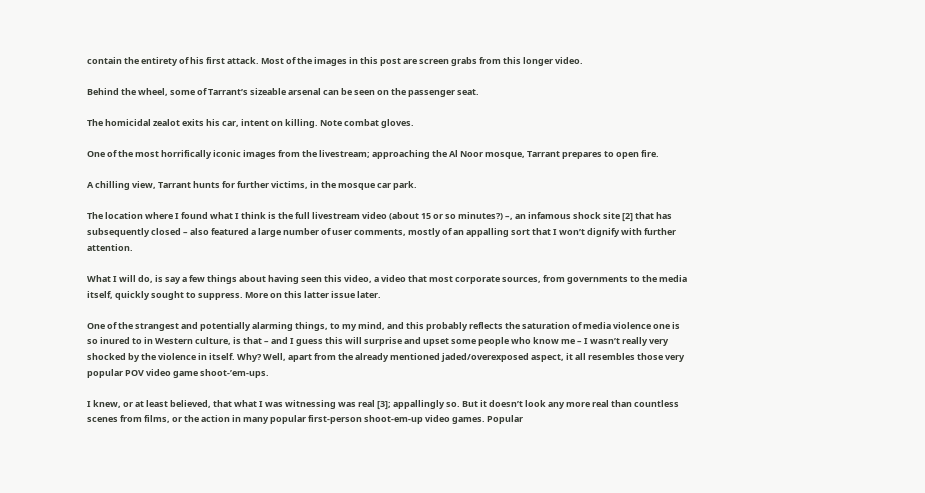contain the entirety of his first attack. Most of the images in this post are screen grabs from this longer video.

Behind the wheel, some of Tarrant’s sizeable arsenal can be seen on the passenger seat.

The homicidal zealot exits his car, intent on killing. Note combat gloves.

One of the most horrifically iconic images from the livestream; approaching the Al Noor mosque, Tarrant prepares to open fire.

A chilling view, Tarrant hunts for further victims, in the mosque car park.

The location where I found what I think is the full livestream video (about 15 or so minutes?) –, an infamous shock site [2] that has subsequently closed – also featured a large number of user comments, mostly of an appalling sort that I won’t dignify with further attention.

What I will do, is say a few things about having seen this video, a video that most corporate sources, from governments to the media itself, quickly sought to suppress. More on this latter issue later.

One of the strangest and potentially alarming things, to my mind, and this probably reflects the saturation of media violence one is so inured to in Western culture, is that – and I guess this will surprise and upset some people who know me – I wasn’t really very shocked by the violence in itself. Why? Well, apart from the already mentioned jaded/overexposed aspect, it all resembles those very popular POV video game shoot-’em-ups.

I knew, or at least believed, that what I was witnessing was real [3]; appallingly so. But it doesn’t look any more real than countless scenes from films, or the action in many popular first-person shoot-em-up video games. Popular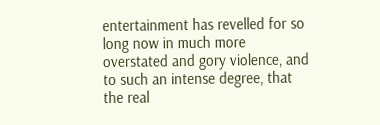entertainment has revelled for so long now in much more overstated and gory violence, and to such an intense degree, that the real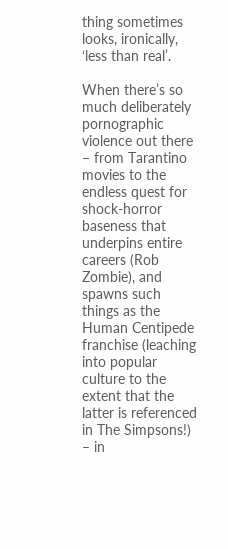thing sometimes looks, ironically, ‘less than real’.

When there’s so much deliberately pornographic violence out there – from Tarantino movies to the endless quest for shock-horror baseness that underpins entire careers (Rob Zombie), and spawns such things as the Human Centipede franchise (leaching into popular culture to the extent that the latter is referenced in The Simpsons!) – in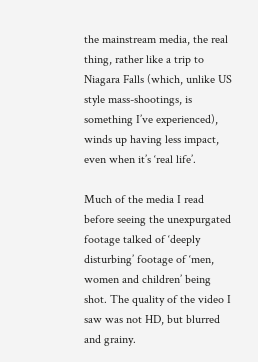the mainstream media, the real thing, rather like a trip to Niagara Falls (which, unlike US style mass-shootings, is something I’ve experienced), winds up having less impact, even when it’s ‘real life’.

Much of the media I read before seeing the unexpurgated footage talked of ‘deeply disturbing’ footage of ‘men, women and children’ being shot. The quality of the video I saw was not HD, but blurred and grainy.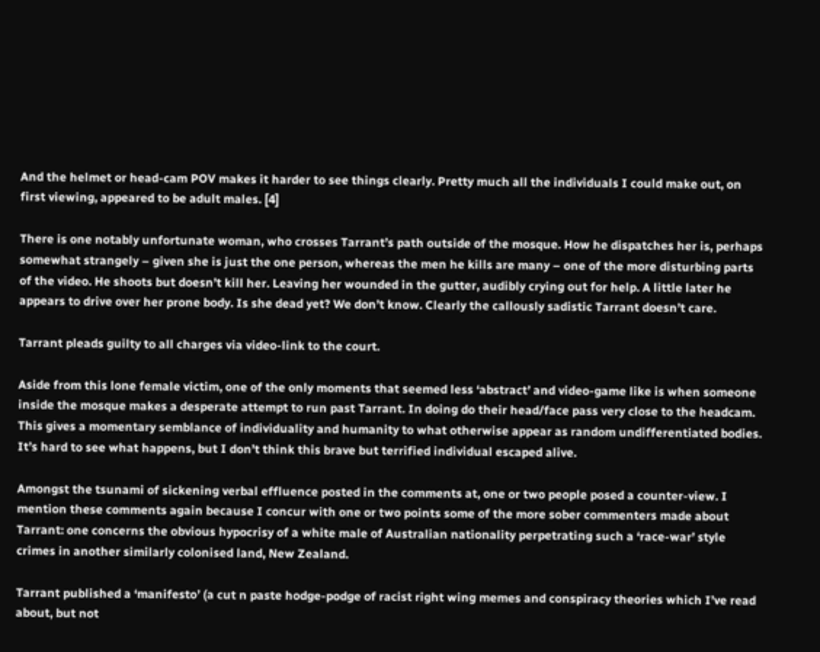And the helmet or head-cam POV makes it harder to see things clearly. Pretty much all the individuals I could make out, on first viewing, appeared to be adult males. [4]

There is one notably unfortunate woman, who crosses Tarrant’s path outside of the mosque. How he dispatches her is, perhaps somewhat strangely – given she is just the one person, whereas the men he kills are many – one of the more disturbing parts of the video. He shoots but doesn’t kill her. Leaving her wounded in the gutter, audibly crying out for help. A little later he appears to drive over her prone body. Is she dead yet? We don’t know. Clearly the callously sadistic Tarrant doesn’t care.

Tarrant pleads guilty to all charges via video-link to the court.

Aside from this lone female victim, one of the only moments that seemed less ‘abstract’ and video-game like is when someone inside the mosque makes a desperate attempt to run past Tarrant. In doing do their head/face pass very close to the headcam. This gives a momentary semblance of individuality and humanity to what otherwise appear as random undifferentiated bodies. It’s hard to see what happens, but I don’t think this brave but terrified individual escaped alive.

Amongst the tsunami of sickening verbal effluence posted in the comments at, one or two people posed a counter-view. I mention these comments again because I concur with one or two points some of the more sober commenters made about Tarrant: one concerns the obvious hypocrisy of a white male of Australian nationality perpetrating such a ‘race-war’ style crimes in another similarly colonised land, New Zealand.

Tarrant published a ‘manifesto’ (a cut n paste hodge-podge of racist right wing memes and conspiracy theories which I’ve read about, but not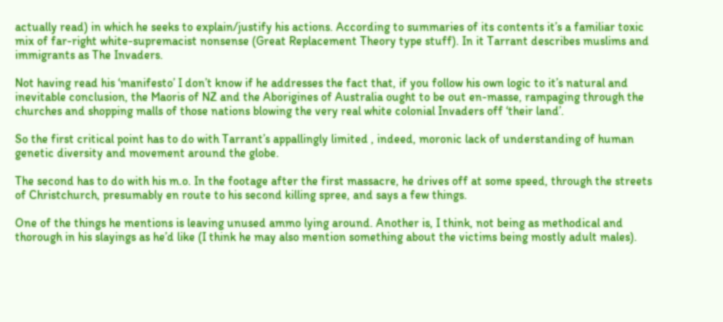actually read) in which he seeks to explain/justify his actions. According to summaries of its contents it’s a familiar toxic mix of far-right white-supremacist nonsense (Great Replacement Theory type stuff). In it Tarrant describes muslims and immigrants as The Invaders.

Not having read his ‘manifesto’ I don’t know if he addresses the fact that, if you follow his own logic to it’s natural and inevitable conclusion, the Maoris of NZ and the Aborigines of Australia ought to be out en-masse, rampaging through the churches and shopping malls of those nations blowing the very real white colonial Invaders off ‘their land’.

So the first critical point has to do with Tarrant’s appallingly limited , indeed, moronic lack of understanding of human genetic diversity and movement around the globe.

The second has to do with his m.o. In the footage after the first massacre, he drives off at some speed, through the streets of Christchurch, presumably en route to his second killing spree, and says a few things.

One of the things he mentions is leaving unused ammo lying around. Another is, I think, not being as methodical and thorough in his slayings as he’d like (I think he may also mention something about the victims being mostly adult males).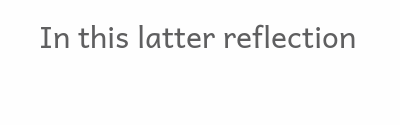In this latter reflection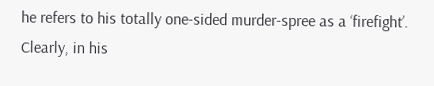he refers to his totally one-sided murder-spree as a ‘firefight’. Clearly, in his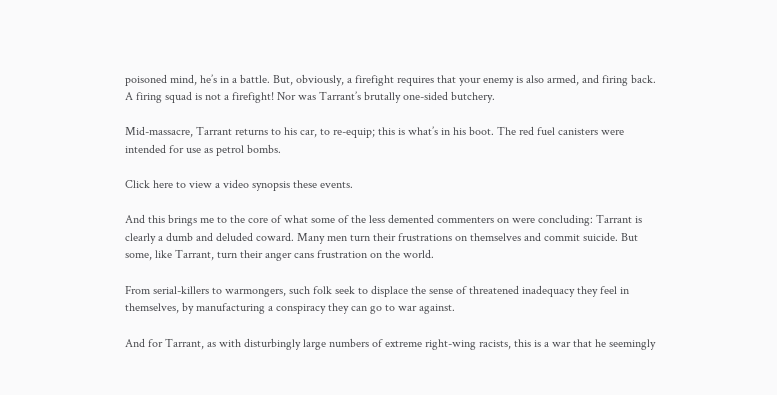poisoned mind, he’s in a battle. But, obviously, a firefight requires that your enemy is also armed, and firing back. A firing squad is not a firefight! Nor was Tarrant’s brutally one-sided butchery.

Mid-massacre, Tarrant returns to his car, to re-equip; this is what’s in his boot. The red fuel canisters were intended for use as petrol bombs.

Click here to view a video synopsis these events.

And this brings me to the core of what some of the less demented commenters on were concluding: Tarrant is clearly a dumb and deluded coward. Many men turn their frustrations on themselves and commit suicide. But some, like Tarrant, turn their anger cans frustration on the world.

From serial-killers to warmongers, such folk seek to displace the sense of threatened inadequacy they feel in themselves, by manufacturing a conspiracy they can go to war against.

And for Tarrant, as with disturbingly large numbers of extreme right-wing racists, this is a war that he seemingly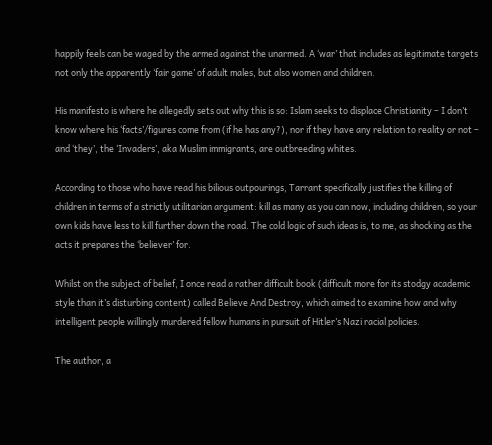happily feels can be waged by the armed against the unarmed. A ‘war’ that includes as legitimate targets not only the apparently ‘fair game’ of adult males, but also women and children.

His manifesto is where he allegedly sets out why this is so: Islam seeks to displace Christianity – I don’t know where his ‘facts’/figures come from (if he has any?), nor if they have any relation to reality or not – and ‘they’, the ‘Invaders’, aka Muslim immigrants, are outbreeding whites.

According to those who have read his bilious outpourings, Tarrant specifically justifies the killing of children in terms of a strictly utilitarian argument: kill as many as you can now, including children, so your own kids have less to kill further down the road. The cold logic of such ideas is, to me, as shocking as the acts it prepares the ‘believer’ for.

Whilst on the subject of belief, I once read a rather difficult book (difficult more for its stodgy academic style than it’s disturbing content) called Believe And Destroy, which aimed to examine how and why intelligent people willingly murdered fellow humans in pursuit of Hitler’s Nazi racial policies.

The author, a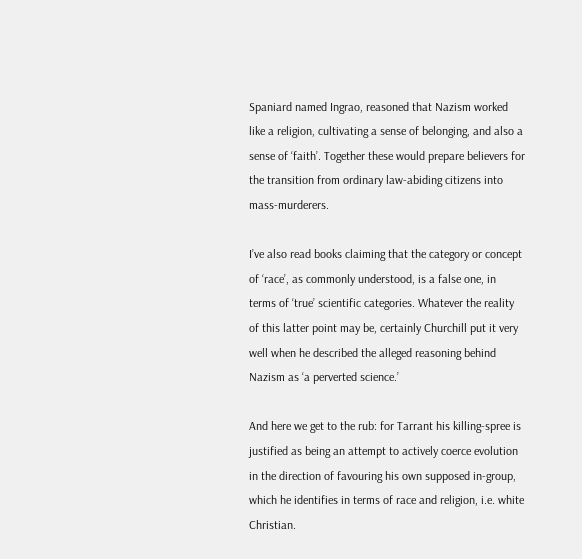Spaniard named Ingrao, reasoned that Nazism worked like a religion, cultivating a sense of belonging, and also a sense of ‘faith’. Together these would prepare believers for the transition from ordinary law-abiding citizens into mass-murderers.

I’ve also read books claiming that the category or concept of ‘race’, as commonly understood, is a false one, in terms of ‘true’ scientific categories. Whatever the reality of this latter point may be, certainly Churchill put it very well when he described the alleged reasoning behind Nazism as ‘a perverted science.’

And here we get to the rub: for Tarrant his killing-spree is justified as being an attempt to actively coerce evolution in the direction of favouring his own supposed in-group, which he identifies in terms of race and religion, i.e. white Christian.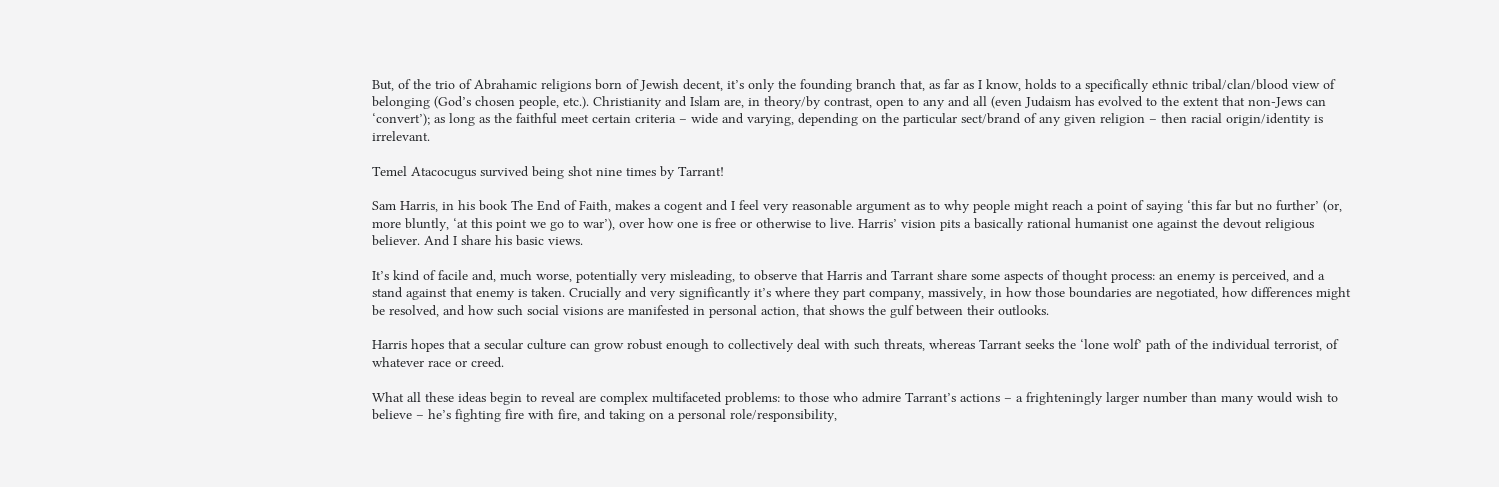But, of the trio of Abrahamic religions born of Jewish decent, it’s only the founding branch that, as far as I know, holds to a specifically ethnic tribal/clan/blood view of belonging (God’s chosen people, etc.). Christianity and Islam are, in theory/by contrast, open to any and all (even Judaism has evolved to the extent that non-Jews can ‘convert’); as long as the faithful meet certain criteria – wide and varying, depending on the particular sect/brand of any given religion – then racial origin/identity is irrelevant.

Temel Atacocugus survived being shot nine times by Tarrant!

Sam Harris, in his book The End of Faith, makes a cogent and I feel very reasonable argument as to why people might reach a point of saying ‘this far but no further’ (or, more bluntly, ‘at this point we go to war’), over how one is free or otherwise to live. Harris’ vision pits a basically rational humanist one against the devout religious believer. And I share his basic views.

It’s kind of facile and, much worse, potentially very misleading, to observe that Harris and Tarrant share some aspects of thought process: an enemy is perceived, and a stand against that enemy is taken. Crucially and very significantly it’s where they part company, massively, in how those boundaries are negotiated, how differences might be resolved, and how such social visions are manifested in personal action, that shows the gulf between their outlooks.

Harris hopes that a secular culture can grow robust enough to collectively deal with such threats, whereas Tarrant seeks the ‘lone wolf’ path of the individual terrorist, of whatever race or creed.

What all these ideas begin to reveal are complex multifaceted problems: to those who admire Tarrant’s actions – a frighteningly larger number than many would wish to believe – he’s fighting fire with fire, and taking on a personal role/responsibility,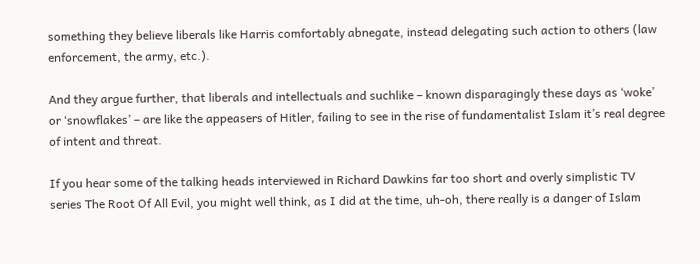something they believe liberals like Harris comfortably abnegate, instead delegating such action to others (law enforcement, the army, etc.).

And they argue further, that liberals and intellectuals and suchlike – known disparagingly these days as ‘woke’ or ‘snowflakes’ – are like the appeasers of Hitler, failing to see in the rise of fundamentalist Islam it’s real degree of intent and threat.

If you hear some of the talking heads interviewed in Richard Dawkins far too short and overly simplistic TV series The Root Of All Evil, you might well think, as I did at the time, uh-oh, there really is a danger of Islam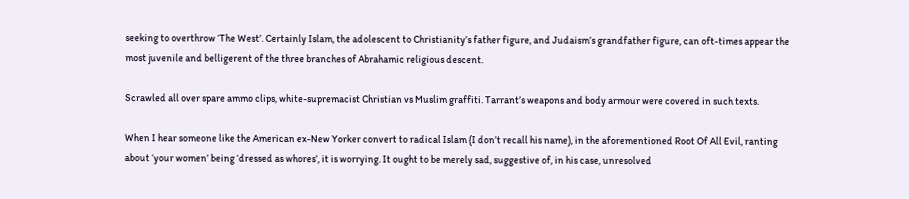seeking to overthrow ‘The West’. Certainly Islam, the adolescent to Christianity’s father figure, and Judaism’s grandfather figure, can oft-times appear the most juvenile and belligerent of the three branches of Abrahamic religious descent.

Scrawled all over spare ammo clips, white-supremacist Christian vs Muslim graffiti. Tarrant’s weapons and body armour were covered in such texts.

When I hear someone like the American ex-New Yorker convert to radical Islam (I don’t recall his name), in the aforementioned Root Of All Evil, ranting about ‘your women’ being ‘dressed as whores’, it is worrying. It ought to be merely sad, suggestive of, in his case, unresolved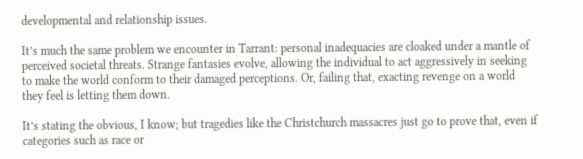developmental and relationship issues.

It’s much the same problem we encounter in Tarrant: personal inadequacies are cloaked under a mantle of perceived societal threats. Strange fantasies evolve, allowing the individual to act aggressively in seeking to make the world conform to their damaged perceptions. Or, failing that, exacting revenge on a world they feel is letting them down.

It’s stating the obvious, I know; but tragedies like the Christchurch massacres just go to prove that, even if categories such as race or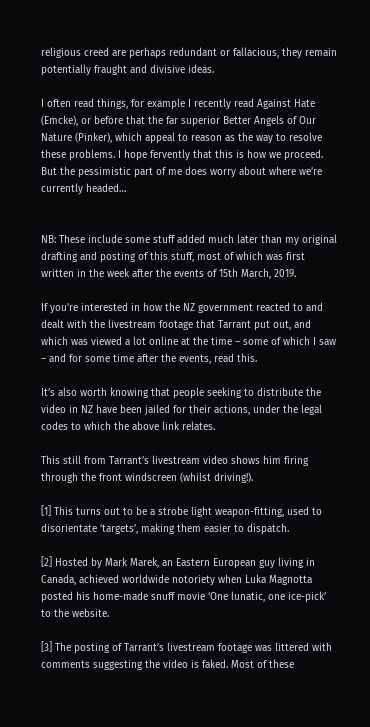religious creed are perhaps redundant or fallacious, they remain potentially fraught and divisive ideas.

I often read things, for example I recently read Against Hate (Emcke), or before that the far superior Better Angels of Our Nature (Pinker), which appeal to reason as the way to resolve these problems. I hope fervently that this is how we proceed. But the pessimistic part of me does worry about where we’re currently headed…


NB: These include some stuff added much later than my original drafting and posting of this stuff, most of which was first written in the week after the events of 15th March, 2019.

If you’re interested in how the NZ government reacted to and dealt with the livestream footage that Tarrant put out, and which was viewed a lot online at the time – some of which I saw – and for some time after the events, read this.

It’s also worth knowing that people seeking to distribute the video in NZ have been jailed for their actions, under the legal codes to which the above link relates.

This still from Tarrant’s livestream video shows him firing through the front windscreen (whilst driving!).

[1] This turns out to be a strobe light weapon-fitting, used to disorientate ‘targets’, making them easier to dispatch.

[2] Hosted by Mark Marek, an Eastern European guy living in Canada, achieved worldwide notoriety when Luka Magnotta posted his home-made snuff movie ‘One lunatic, one ice-pick’ to the website.

[3] The posting of Tarrant’s livestream footage was littered with comments suggesting the video is faked. Most of these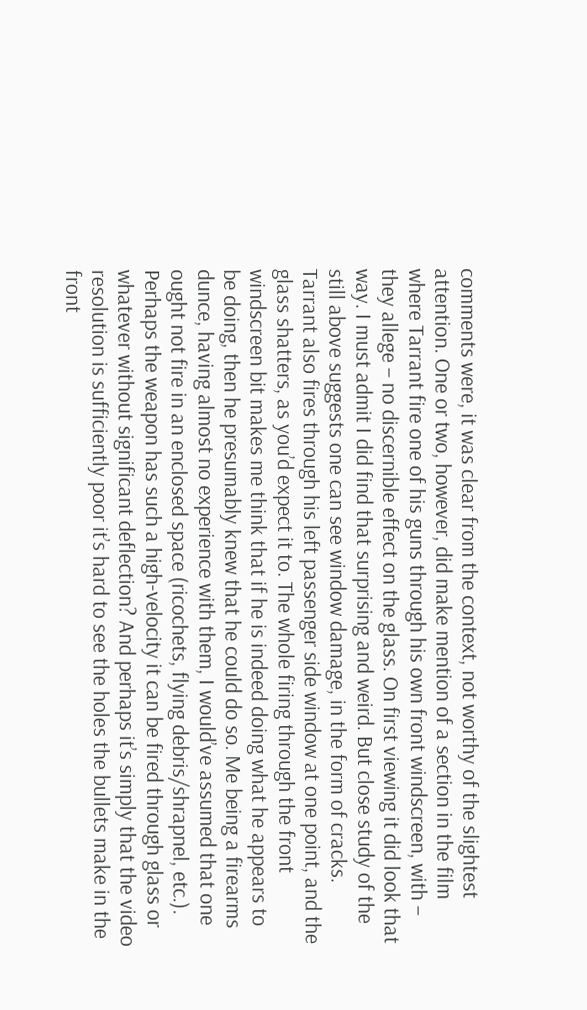comments were, it was clear from the context, not worthy of the slightest attention. One or two, however, did make mention of a section in the film where Tarrant fire one of his guns through his own front windscreen, with – they allege – no discernible effect on the glass. On first viewing it did look that way. I must admit I did find that surprising and weird. But close study of the still above suggests one can see window damage, in the form of cracks. Tarrant also fires through his left passenger side window at one point, and the glass shatters, as you’d expect it to. The whole firing through the front windscreen bit makes me think that if he is indeed doing what he appears to be doing, then he presumably knew that he could do so. Me being a firearms dunce, having almost no experience with them, I would’ve assumed that one ought not fire in an enclosed space (ricochets, flying debris/shrapnel, etc.). Perhaps the weapon has such a high-velocity it can be fired through glass or whatever without significant deflection? And perhaps it’s simply that the video resolution is sufficiently poor it’s hard to see the holes the bullets make in the front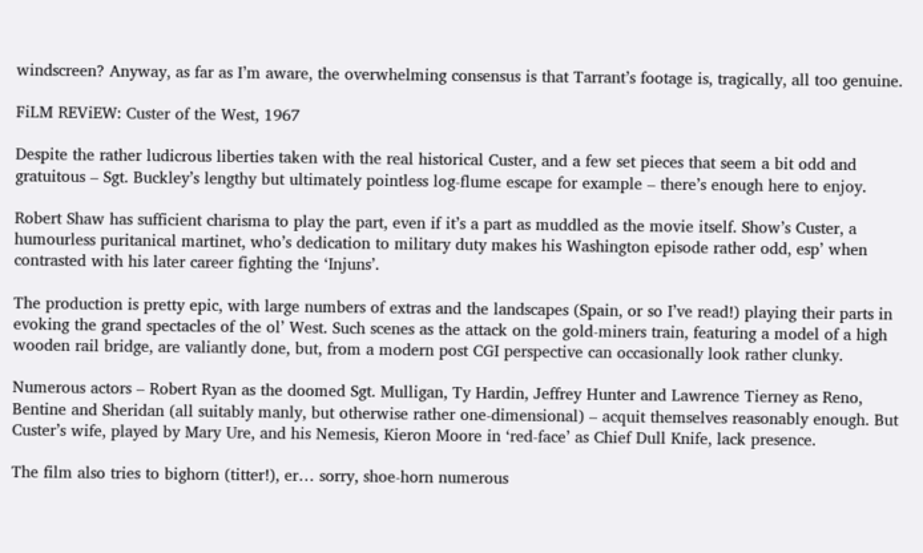windscreen? Anyway, as far as I’m aware, the overwhelming consensus is that Tarrant’s footage is, tragically, all too genuine.

FiLM REViEW: Custer of the West, 1967

Despite the rather ludicrous liberties taken with the real historical Custer, and a few set pieces that seem a bit odd and gratuitous – Sgt. Buckley’s lengthy but ultimately pointless log-flume escape for example – there’s enough here to enjoy.

Robert Shaw has sufficient charisma to play the part, even if it’s a part as muddled as the movie itself. Show’s Custer, a humourless puritanical martinet, who’s dedication to military duty makes his Washington episode rather odd, esp’ when contrasted with his later career fighting the ‘Injuns’.

The production is pretty epic, with large numbers of extras and the landscapes (Spain, or so I’ve read!) playing their parts in evoking the grand spectacles of the ol’ West. Such scenes as the attack on the gold-miners train, featuring a model of a high wooden rail bridge, are valiantly done, but, from a modern post CGI perspective can occasionally look rather clunky.

Numerous actors – Robert Ryan as the doomed Sgt. Mulligan, Ty Hardin, Jeffrey Hunter and Lawrence Tierney as Reno, Bentine and Sheridan (all suitably manly, but otherwise rather one-dimensional) – acquit themselves reasonably enough. But Custer’s wife, played by Mary Ure, and his Nemesis, Kieron Moore in ‘red-face’ as Chief Dull Knife, lack presence.

The film also tries to bighorn (titter!), er… sorry, shoe-horn numerous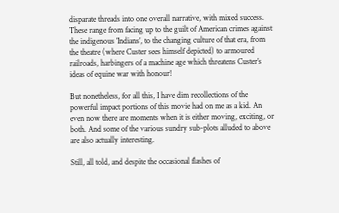disparate threads into one overall narrative, with mixed success. These range from facing up to the guilt of American crimes against the indigenous ’Indians’, to the changing culture of that era, from the theatre (where Custer sees himself depicted) to armoured railroads, harbingers of a machine age which threatens Custer’s ideas of equine war with honour!

But nonetheless, for all this, I have dim recollections of the powerful impact portions of this movie had on me as a kid. An even now there are moments when it is either moving, exciting, or both. And some of the various sundry sub-plots alluded to above are also actually interesting.

Still, all told, and despite the occasional flashes of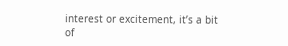interest or excitement, it’s a bit of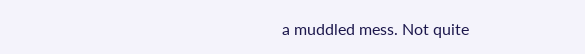a muddled mess. Not quite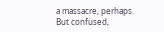a massacre, perhaps. But confused,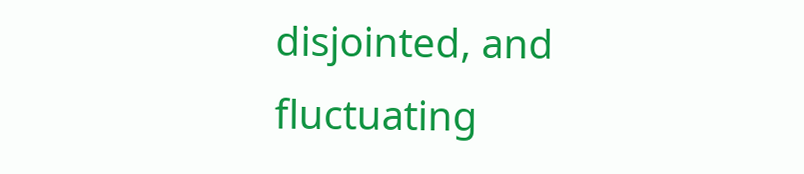disjointed, and fluctuating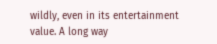wildly, even in its entertainment value. A long way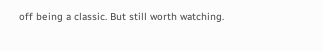off being a classic. But still worth watching.